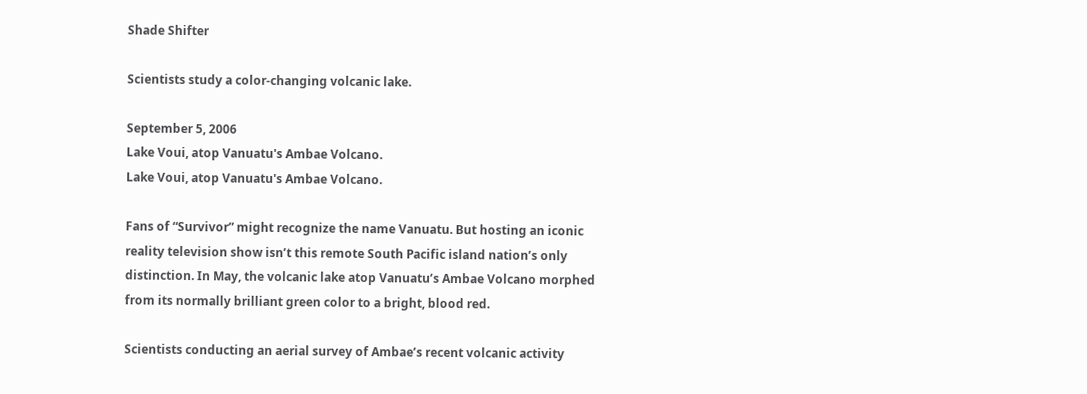Shade Shifter

Scientists study a color-changing volcanic lake.

September 5, 2006
Lake Voui, atop Vanuatu's Ambae Volcano.
Lake Voui, atop Vanuatu's Ambae Volcano.

Fans of “Survivor” might recognize the name Vanuatu. But hosting an iconic reality television show isn’t this remote South Pacific island nation’s only distinction. In May, the volcanic lake atop Vanuatu’s Ambae Volcano morphed from its normally brilliant green color to a bright, blood red.

Scientists conducting an aerial survey of Ambae’s recent volcanic activity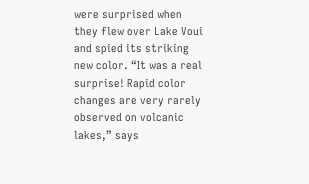were surprised when they flew over Lake Voui and spied its striking new color. “It was a real surprise! Rapid color changes are very rarely observed on volcanic lakes,” says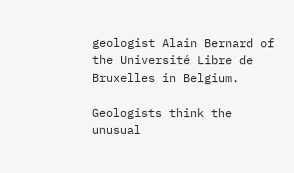geologist Alain Bernard of the Université Libre de Bruxelles in Belgium.

Geologists think the unusual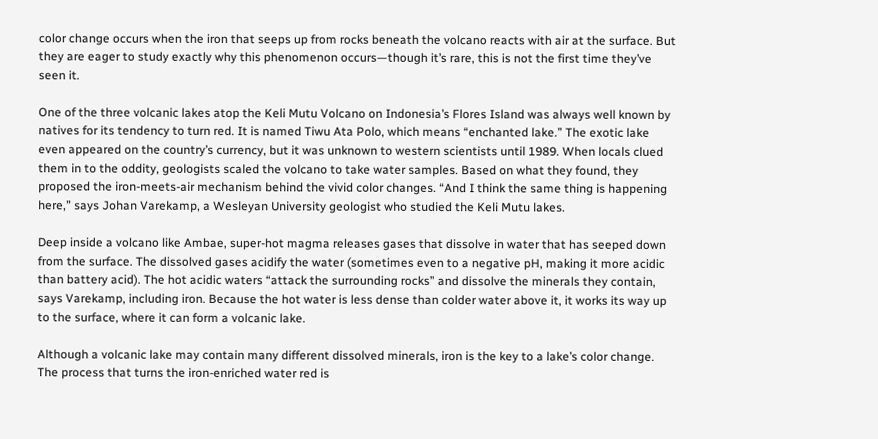color change occurs when the iron that seeps up from rocks beneath the volcano reacts with air at the surface. But they are eager to study exactly why this phenomenon occurs—though it’s rare, this is not the first time they’ve seen it.

One of the three volcanic lakes atop the Keli Mutu Volcano on Indonesia’s Flores Island was always well known by natives for its tendency to turn red. It is named Tiwu Ata Polo, which means “enchanted lake.” The exotic lake even appeared on the country’s currency, but it was unknown to western scientists until 1989. When locals clued them in to the oddity, geologists scaled the volcano to take water samples. Based on what they found, they proposed the iron-meets-air mechanism behind the vivid color changes. “And I think the same thing is happening here,” says Johan Varekamp, a Wesleyan University geologist who studied the Keli Mutu lakes.

Deep inside a volcano like Ambae, super-hot magma releases gases that dissolve in water that has seeped down from the surface. The dissolved gases acidify the water (sometimes even to a negative pH, making it more acidic than battery acid). The hot acidic waters “attack the surrounding rocks” and dissolve the minerals they contain, says Varekamp, including iron. Because the hot water is less dense than colder water above it, it works its way up to the surface, where it can form a volcanic lake.

Although a volcanic lake may contain many different dissolved minerals, iron is the key to a lake’s color change. The process that turns the iron-enriched water red is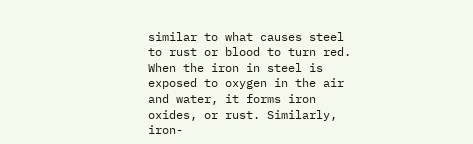similar to what causes steel to rust or blood to turn red. When the iron in steel is exposed to oxygen in the air and water, it forms iron oxides, or rust. Similarly, iron-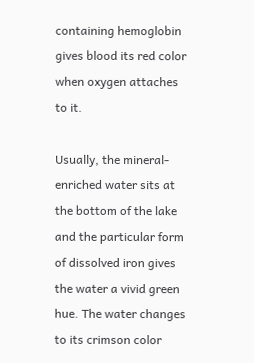containing hemoglobin gives blood its red color when oxygen attaches to it.

Usually, the mineral-enriched water sits at the bottom of the lake and the particular form of dissolved iron gives the water a vivid green hue. The water changes to its crimson color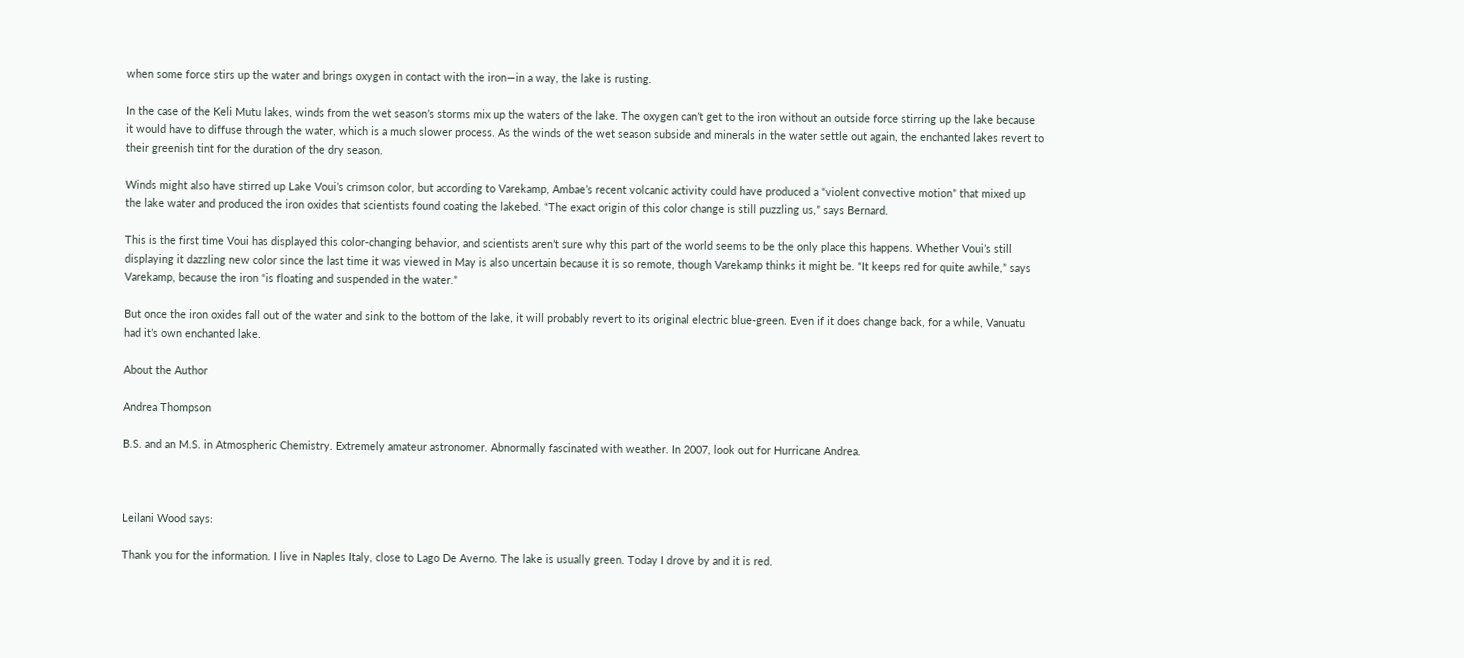when some force stirs up the water and brings oxygen in contact with the iron—in a way, the lake is rusting.

In the case of the Keli Mutu lakes, winds from the wet season’s storms mix up the waters of the lake. The oxygen can’t get to the iron without an outside force stirring up the lake because it would have to diffuse through the water, which is a much slower process. As the winds of the wet season subside and minerals in the water settle out again, the enchanted lakes revert to their greenish tint for the duration of the dry season.

Winds might also have stirred up Lake Voui’s crimson color, but according to Varekamp, Ambae’s recent volcanic activity could have produced a “violent convective motion” that mixed up the lake water and produced the iron oxides that scientists found coating the lakebed. “The exact origin of this color change is still puzzling us,” says Bernard.

This is the first time Voui has displayed this color-changing behavior, and scientists aren’t sure why this part of the world seems to be the only place this happens. Whether Voui’s still displaying it dazzling new color since the last time it was viewed in May is also uncertain because it is so remote, though Varekamp thinks it might be. “It keeps red for quite awhile,” says Varekamp, because the iron “is floating and suspended in the water.”

But once the iron oxides fall out of the water and sink to the bottom of the lake, it will probably revert to its original electric blue-green. Even if it does change back, for a while, Vanuatu had it’s own enchanted lake.

About the Author

Andrea Thompson

B.S. and an M.S. in Atmospheric Chemistry. Extremely amateur astronomer. Abnormally fascinated with weather. In 2007, look out for Hurricane Andrea.



Leilani Wood says:

Thank you for the information. I live in Naples Italy, close to Lago De Averno. The lake is usually green. Today I drove by and it is red.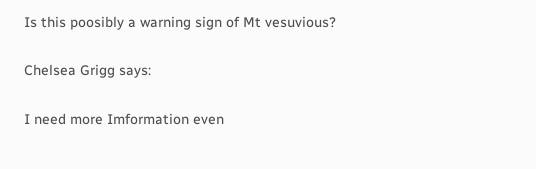Is this poosibly a warning sign of Mt vesuvious?

Chelsea Grigg says:

I need more Imformation even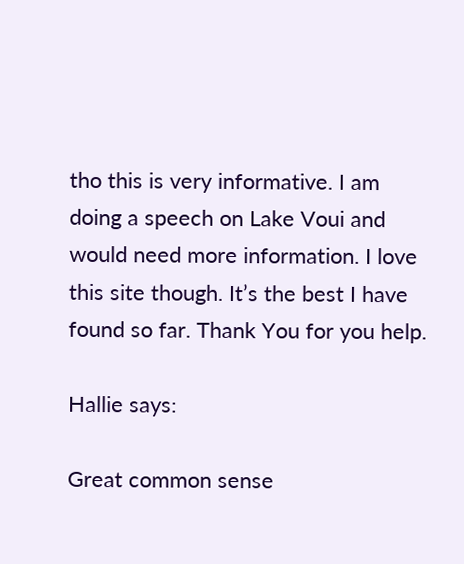tho this is very informative. I am doing a speech on Lake Voui and would need more information. I love this site though. It’s the best I have found so far. Thank You for you help.

Hallie says:

Great common sense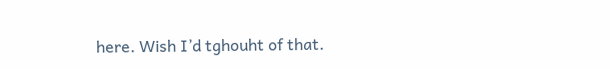here. Wish I’d tghouht of that.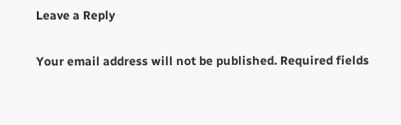Leave a Reply

Your email address will not be published. Required fields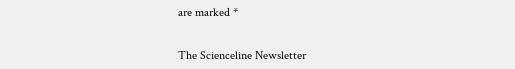are marked *


The Scienceline Newsletter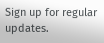Sign up for regular updates.